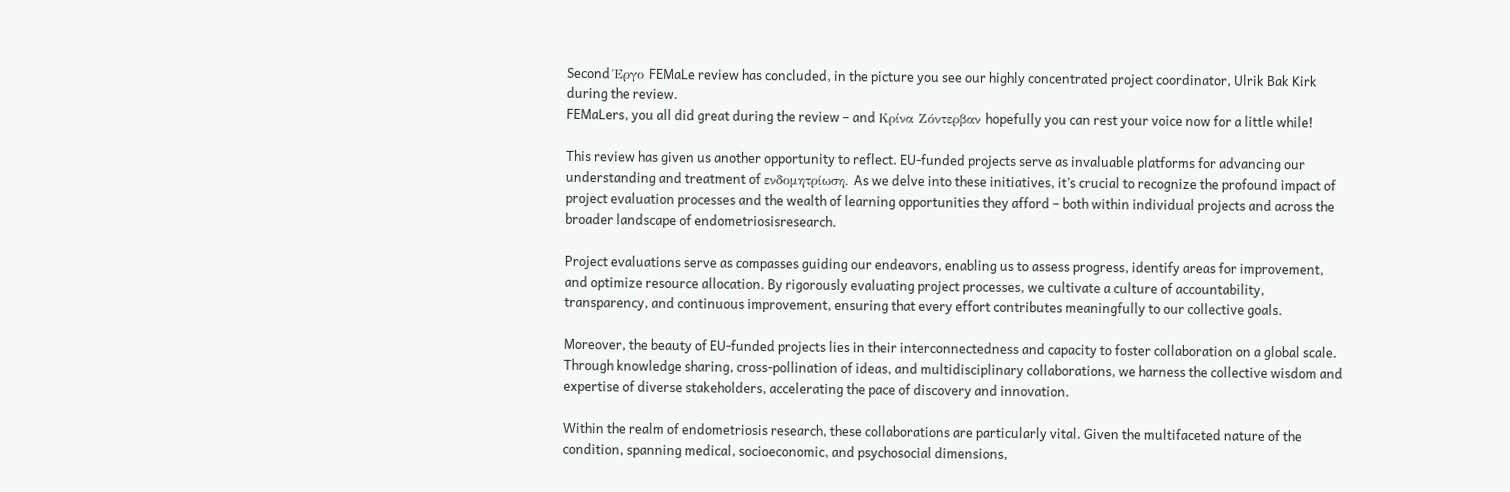Second Έργο FEMaLe review has concluded, in the picture you see our highly concentrated project coordinator, Ulrik Bak Kirk during the review.
FEMaLers, you all did great during the review – and Κρίνα Ζόντερβαν hopefully you can rest your voice now for a little while!

This review has given us another opportunity to reflect. EU-funded projects serve as invaluable platforms for advancing our understanding and treatment of ενδομητρίωση. As we delve into these initiatives, it’s crucial to recognize the profound impact of project evaluation processes and the wealth of learning opportunities they afford – both within individual projects and across the broader landscape of endometriosisresearch.

Project evaluations serve as compasses guiding our endeavors, enabling us to assess progress, identify areas for improvement, and optimize resource allocation. By rigorously evaluating project processes, we cultivate a culture of accountability, transparency, and continuous improvement, ensuring that every effort contributes meaningfully to our collective goals.

Moreover, the beauty of EU-funded projects lies in their interconnectedness and capacity to foster collaboration on a global scale. Through knowledge sharing, cross-pollination of ideas, and multidisciplinary collaborations, we harness the collective wisdom and expertise of diverse stakeholders, accelerating the pace of discovery and innovation.

Within the realm of endometriosis research, these collaborations are particularly vital. Given the multifaceted nature of the condition, spanning medical, socioeconomic, and psychosocial dimensions,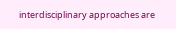interdisciplinary approaches are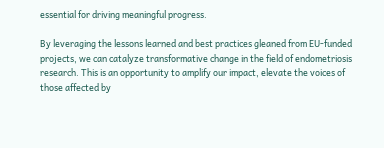essential for driving meaningful progress.

By leveraging the lessons learned and best practices gleaned from EU-funded projects, we can catalyze transformative change in the field of endometriosis research. This is an opportunity to amplify our impact, elevate the voices of those affected by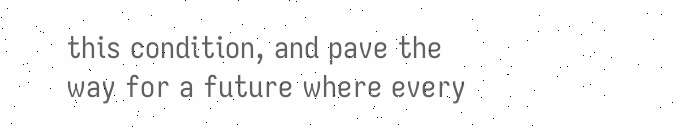this condition, and pave the way for a future where every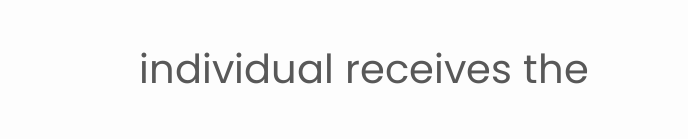individual receives the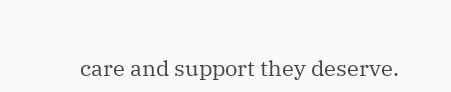care and support they deserve.